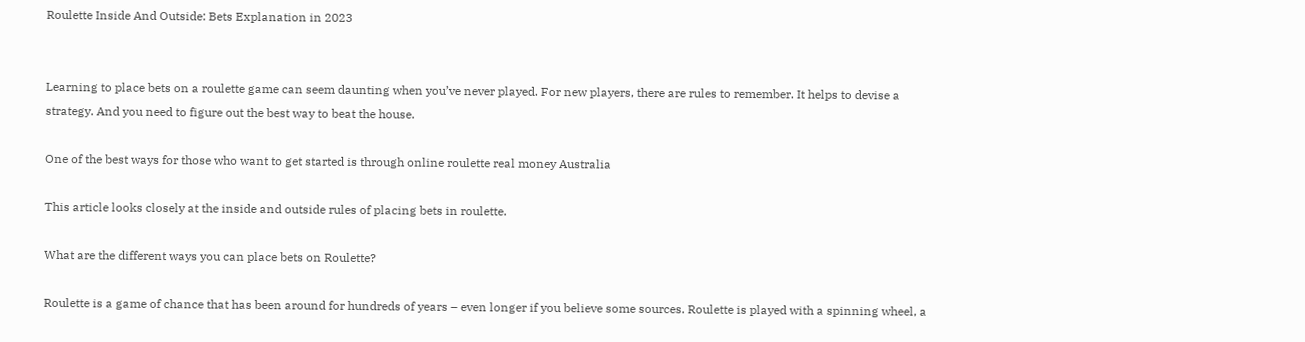Roulette Inside And Outside: Bets Explanation in 2023


Learning to place bets on a roulette game can seem daunting when you’ve never played. For new players, there are rules to remember. It helps to devise a strategy. And you need to figure out the best way to beat the house.

One of the best ways for those who want to get started is through online roulette real money Australia

This article looks closely at the inside and outside rules of placing bets in roulette.

What are the different ways you can place bets on Roulette?

Roulette is a game of chance that has been around for hundreds of years – even longer if you believe some sources. Roulette is played with a spinning wheel, a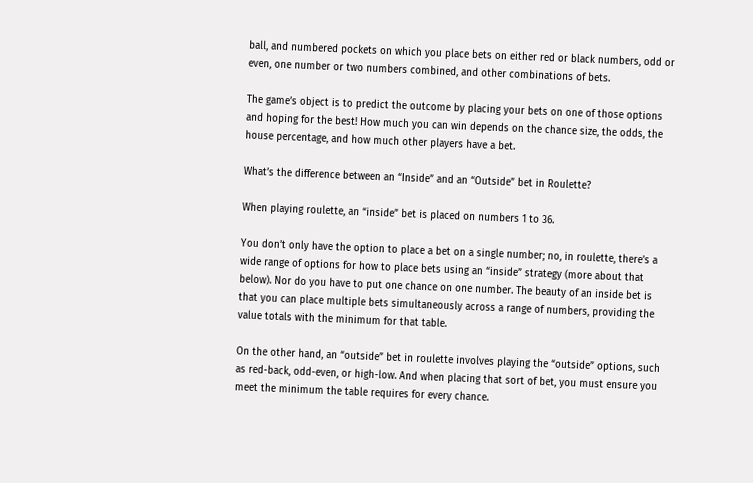ball, and numbered pockets on which you place bets on either red or black numbers, odd or even, one number or two numbers combined, and other combinations of bets.

The game’s object is to predict the outcome by placing your bets on one of those options and hoping for the best! How much you can win depends on the chance size, the odds, the house percentage, and how much other players have a bet.

What’s the difference between an “Inside” and an “Outside” bet in Roulette?

When playing roulette, an “inside” bet is placed on numbers 1 to 36.

You don’t only have the option to place a bet on a single number; no, in roulette, there’s a wide range of options for how to place bets using an “inside” strategy (more about that below). Nor do you have to put one chance on one number. The beauty of an inside bet is that you can place multiple bets simultaneously across a range of numbers, providing the value totals with the minimum for that table.

On the other hand, an “outside” bet in roulette involves playing the “outside” options, such as red-back, odd-even, or high-low. And when placing that sort of bet, you must ensure you meet the minimum the table requires for every chance.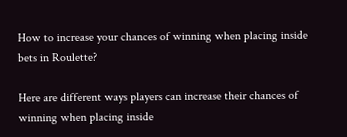How to increase your chances of winning when placing inside bets in Roulette?

Here are different ways players can increase their chances of winning when placing inside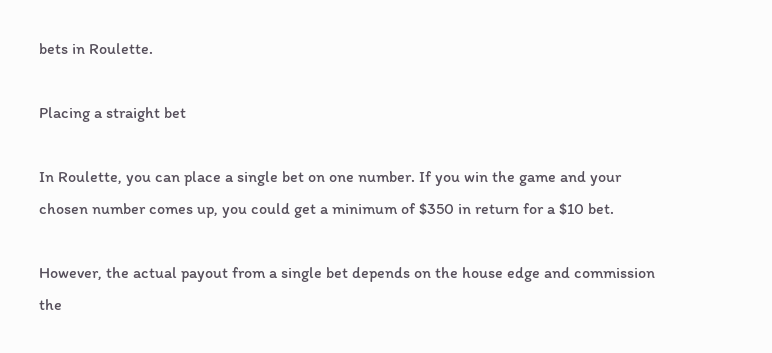bets in Roulette.

Placing a straight bet

In Roulette, you can place a single bet on one number. If you win the game and your chosen number comes up, you could get a minimum of $350 in return for a $10 bet.

However, the actual payout from a single bet depends on the house edge and commission the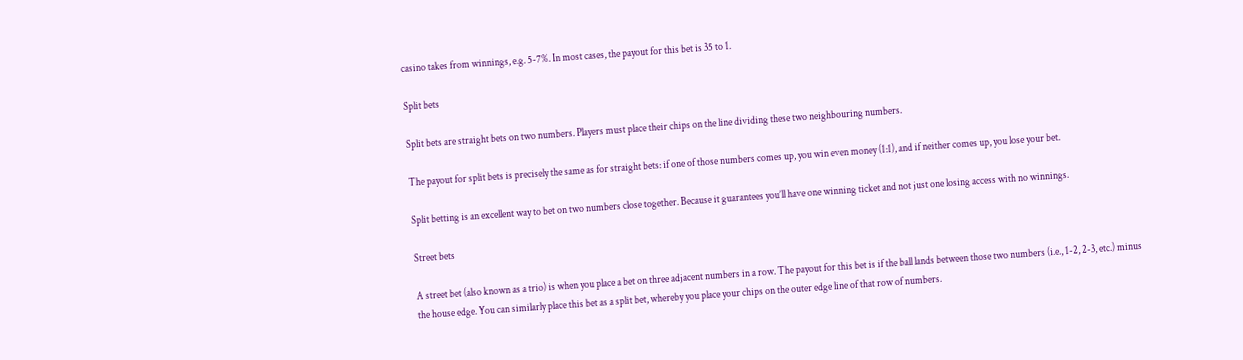casino takes from winnings, e.g. 5-7%. In most cases, the payout for this bet is 35 to 1.

Split bets

Split bets are straight bets on two numbers. Players must place their chips on the line dividing these two neighbouring numbers.

The payout for split bets is precisely the same as for straight bets: if one of those numbers comes up, you win even money (1:1), and if neither comes up, you lose your bet.

Split betting is an excellent way to bet on two numbers close together. Because it guarantees you’ll have one winning ticket and not just one losing access with no winnings.

Street bets

A street bet (also known as a trio) is when you place a bet on three adjacent numbers in a row. The payout for this bet is if the ball lands between those two numbers (i.e., 1-2, 2-3, etc.) minus the house edge. You can similarly place this bet as a split bet, whereby you place your chips on the outer edge line of that row of numbers.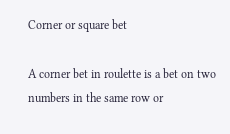Corner or square bet

A corner bet in roulette is a bet on two numbers in the same row or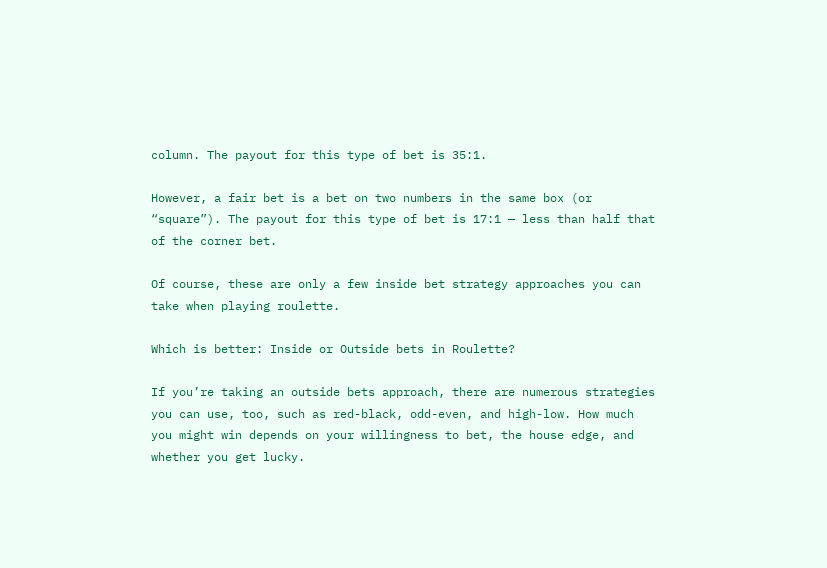column. The payout for this type of bet is 35:1.

However, a fair bet is a bet on two numbers in the same box (or “square”). The payout for this type of bet is 17:1 — less than half that of the corner bet.

Of course, these are only a few inside bet strategy approaches you can take when playing roulette.

Which is better: Inside or Outside bets in Roulette?

If you’re taking an outside bets approach, there are numerous strategies you can use, too, such as red-black, odd-even, and high-low. How much you might win depends on your willingness to bet, the house edge, and whether you get lucky.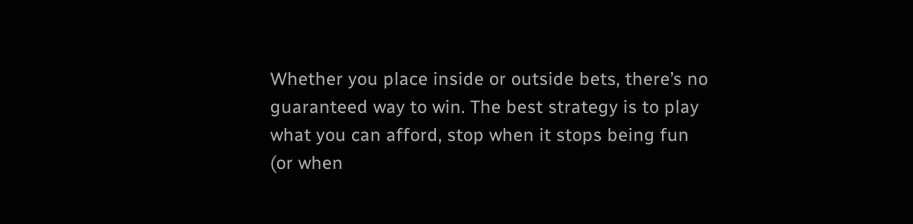Whether you place inside or outside bets, there’s no guaranteed way to win. The best strategy is to play what you can afford, stop when it stops being fun (or when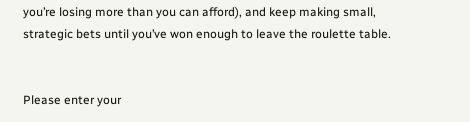you’re losing more than you can afford), and keep making small, strategic bets until you’ve won enough to leave the roulette table.


Please enter your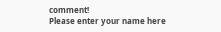comment!
Please enter your name here